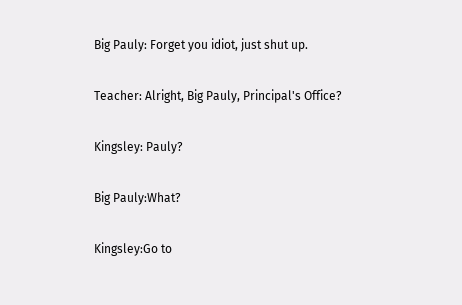Big Pauly: Forget you idiot, just shut up.

Teacher: Alright, Big Pauly, Principal's Office?

Kingsley: Pauly?

Big Pauly:What?

Kingsley:Go to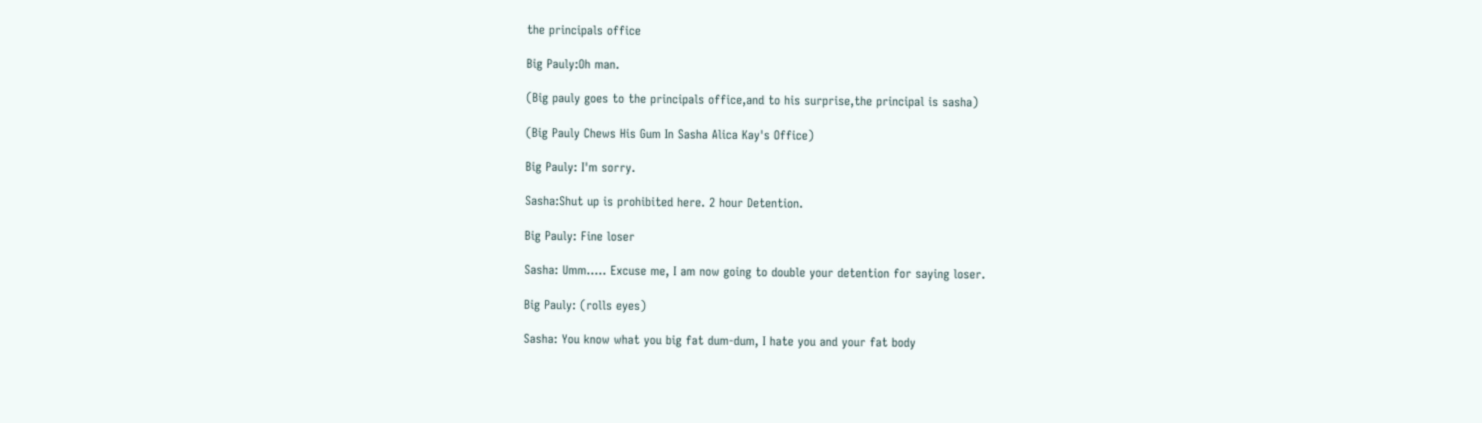the principals office

Big Pauly:Oh man.

(Big pauly goes to the principals office,and to his surprise,the principal is sasha)

(Big Pauly Chews His Gum In Sasha Alica Kay's Office)

Big Pauly: I'm sorry.

Sasha:Shut up is prohibited here. 2 hour Detention.

Big Pauly: Fine loser

Sasha: Umm..... Excuse me, I am now going to double your detention for saying loser.

Big Pauly: (rolls eyes)

Sasha: You know what you big fat dum-dum, I hate you and your fat body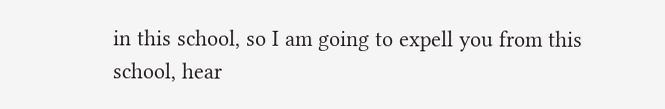in this school, so I am going to expell you from this school, hear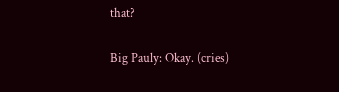that?

Big Pauly: Okay. (cries)